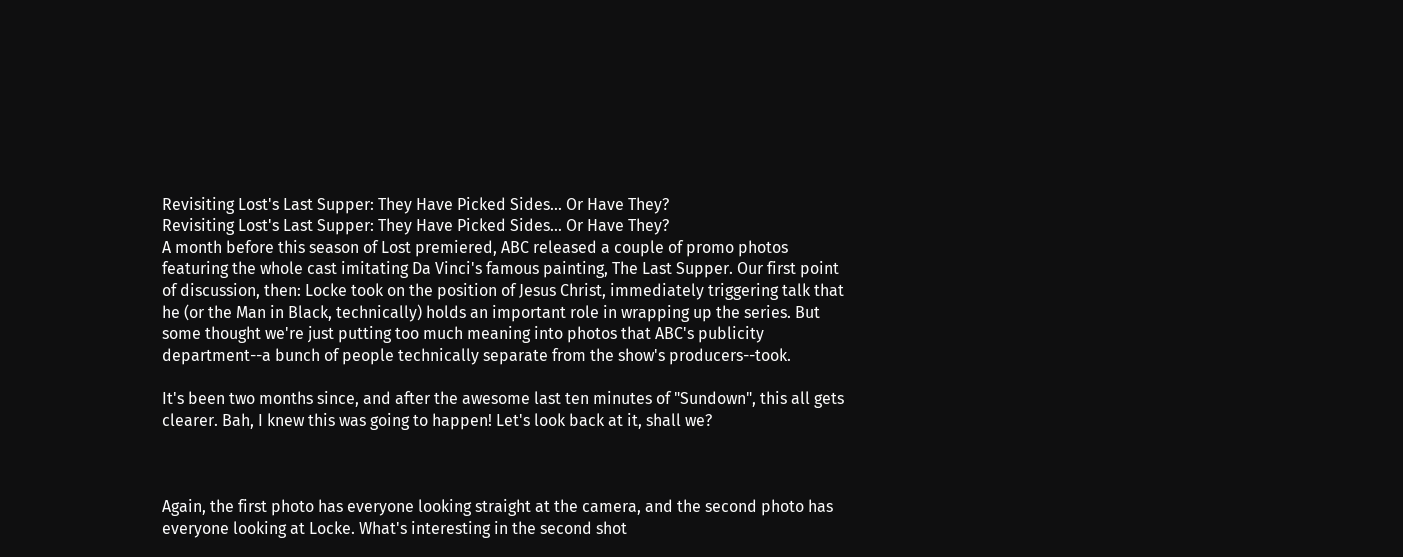Revisiting Lost's Last Supper: They Have Picked Sides... Or Have They?
Revisiting Lost's Last Supper: They Have Picked Sides... Or Have They?
A month before this season of Lost premiered, ABC released a couple of promo photos featuring the whole cast imitating Da Vinci's famous painting, The Last Supper. Our first point of discussion, then: Locke took on the position of Jesus Christ, immediately triggering talk that he (or the Man in Black, technically) holds an important role in wrapping up the series. But some thought we're just putting too much meaning into photos that ABC's publicity department--a bunch of people technically separate from the show's producers--took.

It's been two months since, and after the awesome last ten minutes of "Sundown", this all gets clearer. Bah, I knew this was going to happen! Let's look back at it, shall we?



Again, the first photo has everyone looking straight at the camera, and the second photo has everyone looking at Locke. What's interesting in the second shot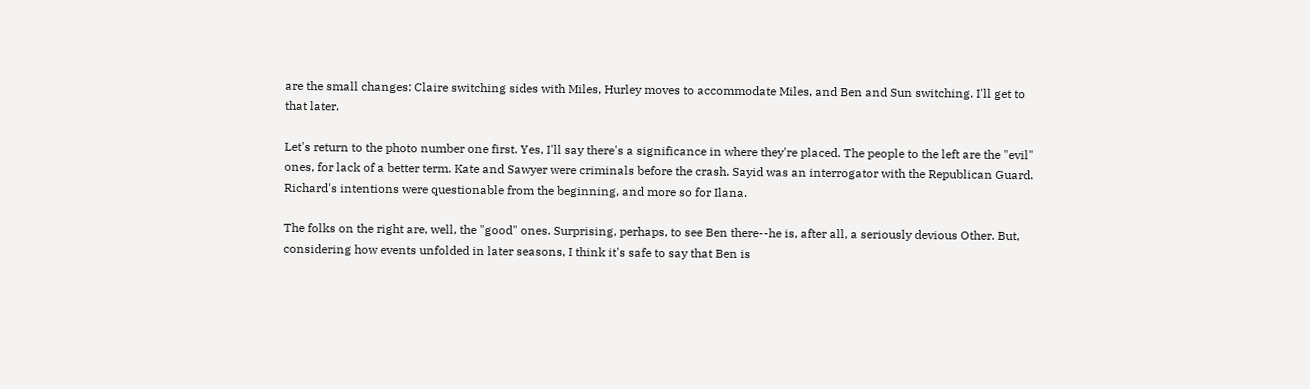are the small changes: Claire switching sides with Miles, Hurley moves to accommodate Miles, and Ben and Sun switching. I'll get to that later.

Let's return to the photo number one first. Yes, I'll say there's a significance in where they're placed. The people to the left are the "evil" ones, for lack of a better term. Kate and Sawyer were criminals before the crash. Sayid was an interrogator with the Republican Guard. Richard's intentions were questionable from the beginning, and more so for Ilana.

The folks on the right are, well, the "good" ones. Surprising, perhaps, to see Ben there--he is, after all, a seriously devious Other. But, considering how events unfolded in later seasons, I think it's safe to say that Ben is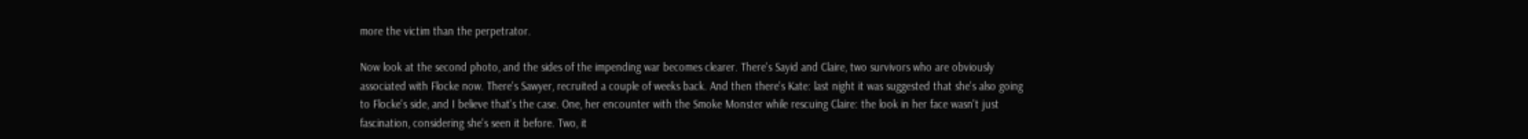more the victim than the perpetrator.

Now look at the second photo, and the sides of the impending war becomes clearer. There's Sayid and Claire, two survivors who are obviously associated with Flocke now. There's Sawyer, recruited a couple of weeks back. And then there's Kate: last night it was suggested that she's also going to Flocke's side, and I believe that's the case. One, her encounter with the Smoke Monster while rescuing Claire: the look in her face wasn't just fascination, considering she's seen it before. Two, it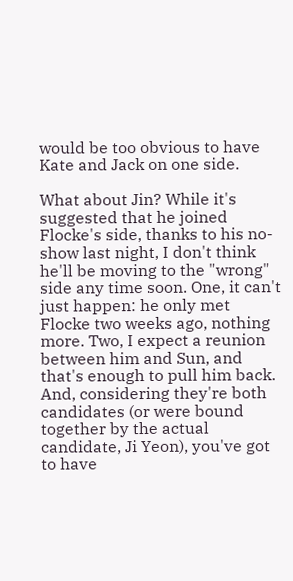would be too obvious to have Kate and Jack on one side.

What about Jin? While it's suggested that he joined Flocke's side, thanks to his no-show last night, I don't think he'll be moving to the "wrong" side any time soon. One, it can't just happen: he only met Flocke two weeks ago, nothing more. Two, I expect a reunion between him and Sun, and that's enough to pull him back. And, considering they're both candidates (or were bound together by the actual candidate, Ji Yeon), you've got to have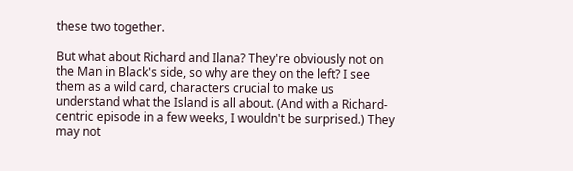these two together.

But what about Richard and Ilana? They're obviously not on the Man in Black's side, so why are they on the left? I see them as a wild card, characters crucial to make us understand what the Island is all about. (And with a Richard-centric episode in a few weeks, I wouldn't be surprised.) They may not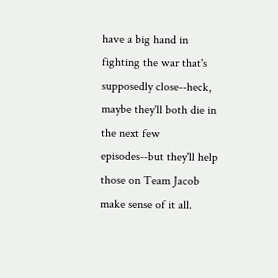have a big hand in fighting the war that's supposedly close--heck, maybe they'll both die in the next few episodes--but they'll help those on Team Jacob make sense of it all.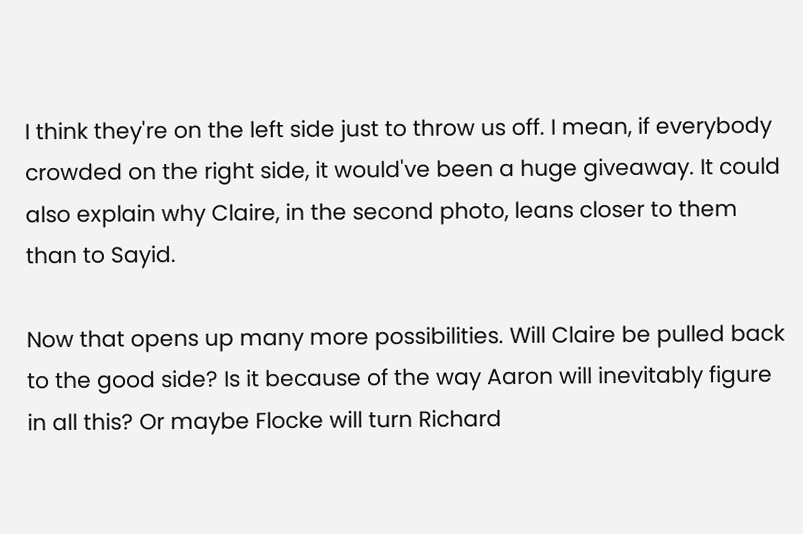I think they're on the left side just to throw us off. I mean, if everybody crowded on the right side, it would've been a huge giveaway. It could also explain why Claire, in the second photo, leans closer to them than to Sayid.

Now that opens up many more possibilities. Will Claire be pulled back to the good side? Is it because of the way Aaron will inevitably figure in all this? Or maybe Flocke will turn Richard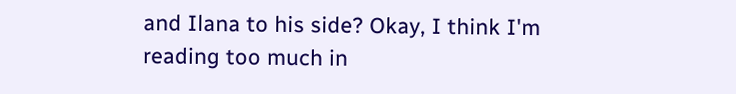and Ilana to his side? Okay, I think I'm reading too much in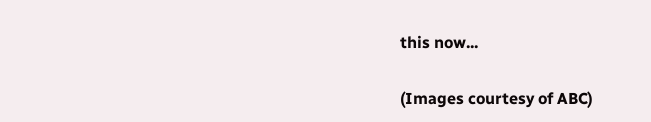this now...

(Images courtesy of ABC)